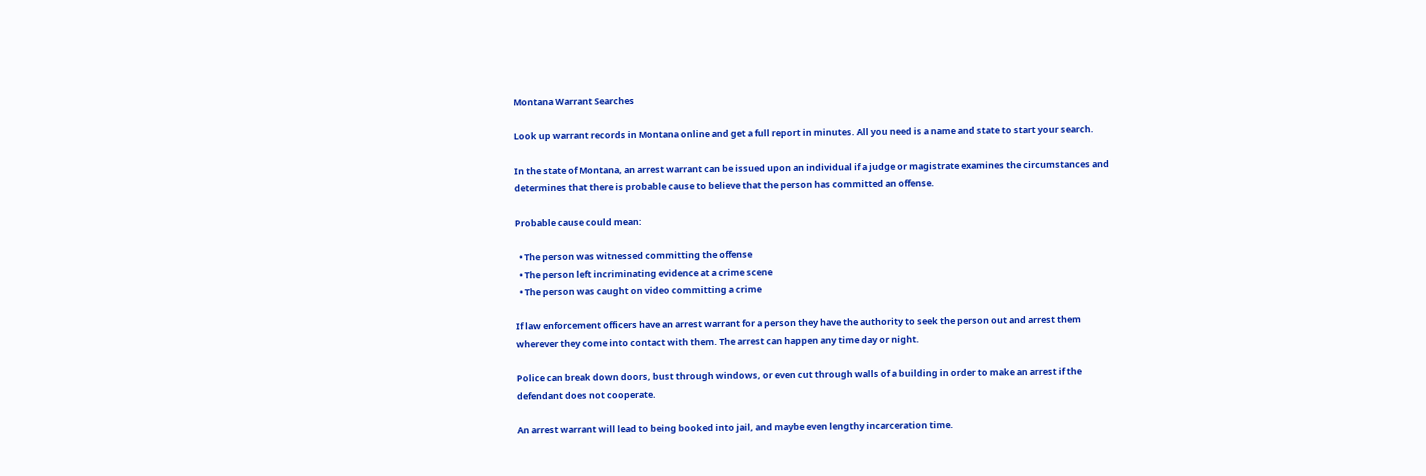Montana Warrant Searches

Look up warrant records in Montana online and get a full report in minutes. All you need is a name and state to start your search.

In the state of Montana, an arrest warrant can be issued upon an individual if a judge or magistrate examines the circumstances and determines that there is probable cause to believe that the person has committed an offense.

Probable cause could mean:

  • The person was witnessed committing the offense
  • The person left incriminating evidence at a crime scene
  • The person was caught on video committing a crime

If law enforcement officers have an arrest warrant for a person they have the authority to seek the person out and arrest them wherever they come into contact with them. The arrest can happen any time day or night.

Police can break down doors, bust through windows, or even cut through walls of a building in order to make an arrest if the defendant does not cooperate.

An arrest warrant will lead to being booked into jail, and maybe even lengthy incarceration time.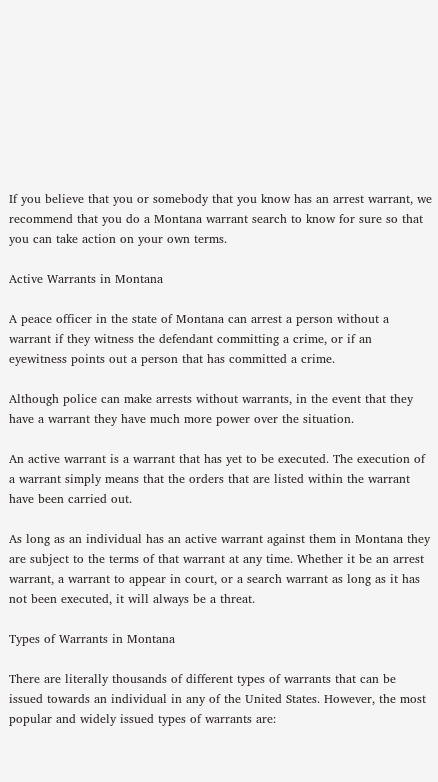If you believe that you or somebody that you know has an arrest warrant, we recommend that you do a Montana warrant search to know for sure so that you can take action on your own terms.

Active Warrants in Montana

A peace officer in the state of Montana can arrest a person without a warrant if they witness the defendant committing a crime, or if an eyewitness points out a person that has committed a crime.

Although police can make arrests without warrants, in the event that they have a warrant they have much more power over the situation.

An active warrant is a warrant that has yet to be executed. The execution of a warrant simply means that the orders that are listed within the warrant have been carried out.

As long as an individual has an active warrant against them in Montana they are subject to the terms of that warrant at any time. Whether it be an arrest warrant, a warrant to appear in court, or a search warrant as long as it has not been executed, it will always be a threat.

Types of Warrants in Montana

There are literally thousands of different types of warrants that can be issued towards an individual in any of the United States. However, the most popular and widely issued types of warrants are: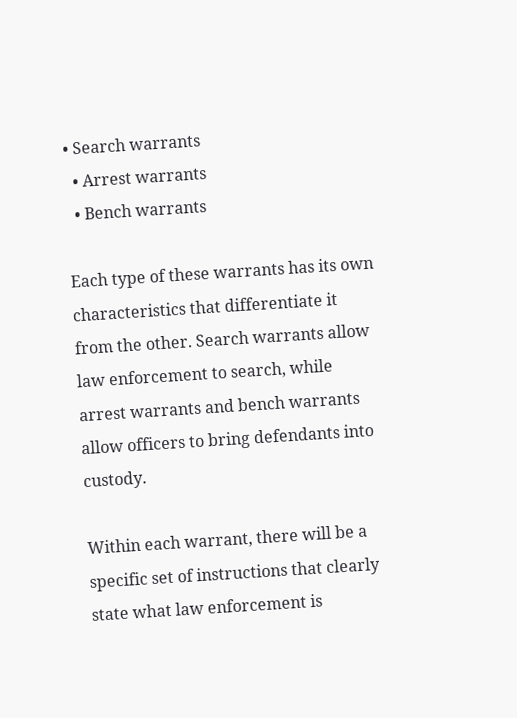• Search warrants
  • Arrest warrants
  • Bench warrants

Each type of these warrants has its own characteristics that differentiate it from the other. Search warrants allow law enforcement to search, while arrest warrants and bench warrants allow officers to bring defendants into custody.

Within each warrant, there will be a specific set of instructions that clearly state what law enforcement is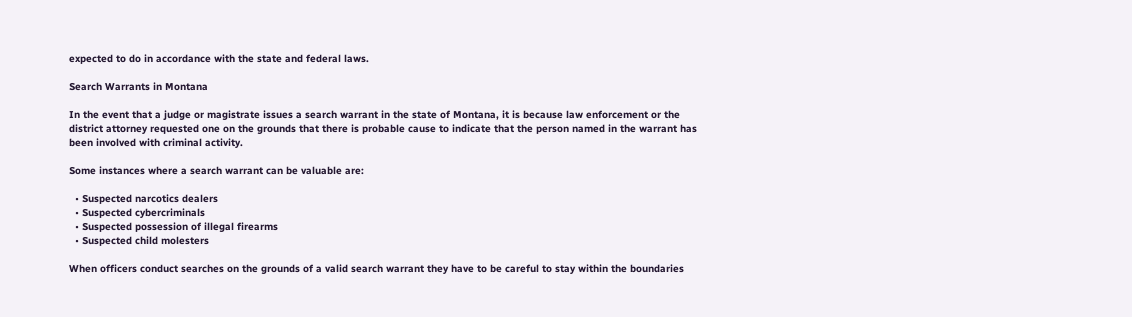expected to do in accordance with the state and federal laws.

Search Warrants in Montana

In the event that a judge or magistrate issues a search warrant in the state of Montana, it is because law enforcement or the district attorney requested one on the grounds that there is probable cause to indicate that the person named in the warrant has been involved with criminal activity.

Some instances where a search warrant can be valuable are:

  • Suspected narcotics dealers
  • Suspected cybercriminals
  • Suspected possession of illegal firearms
  • Suspected child molesters

When officers conduct searches on the grounds of a valid search warrant they have to be careful to stay within the boundaries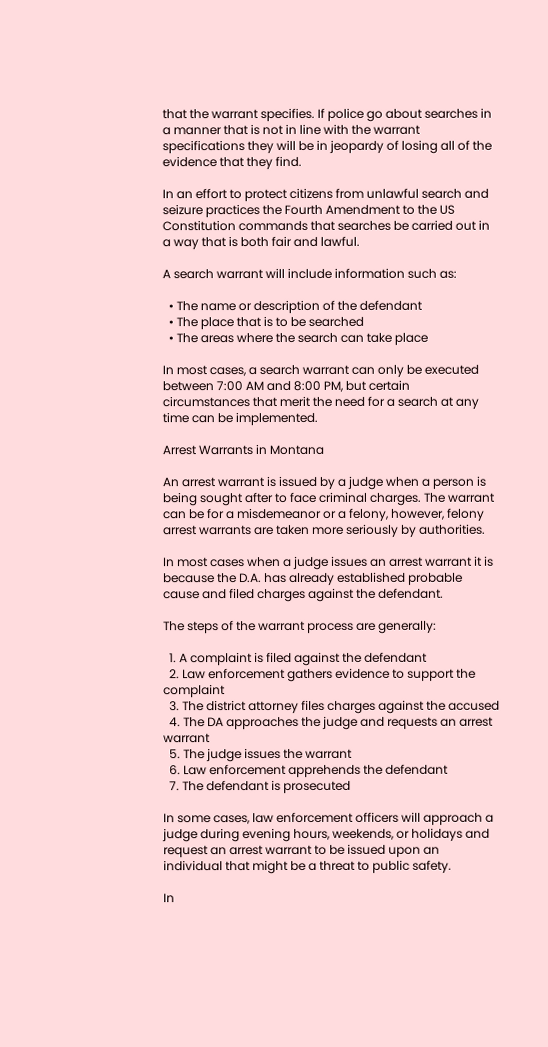that the warrant specifies. If police go about searches in a manner that is not in line with the warrant specifications they will be in jeopardy of losing all of the evidence that they find.

In an effort to protect citizens from unlawful search and seizure practices the Fourth Amendment to the US Constitution commands that searches be carried out in a way that is both fair and lawful.

A search warrant will include information such as:

  • The name or description of the defendant
  • The place that is to be searched
  • The areas where the search can take place

In most cases, a search warrant can only be executed between 7:00 AM and 8:00 PM, but certain circumstances that merit the need for a search at any time can be implemented.

Arrest Warrants in Montana

An arrest warrant is issued by a judge when a person is being sought after to face criminal charges. The warrant can be for a misdemeanor or a felony, however, felony arrest warrants are taken more seriously by authorities.

In most cases when a judge issues an arrest warrant it is because the D.A. has already established probable cause and filed charges against the defendant.

The steps of the warrant process are generally:

  1. A complaint is filed against the defendant
  2. Law enforcement gathers evidence to support the complaint
  3. The district attorney files charges against the accused
  4. The DA approaches the judge and requests an arrest warrant
  5. The judge issues the warrant
  6. Law enforcement apprehends the defendant
  7. The defendant is prosecuted

In some cases, law enforcement officers will approach a judge during evening hours, weekends, or holidays and request an arrest warrant to be issued upon an individual that might be a threat to public safety.

In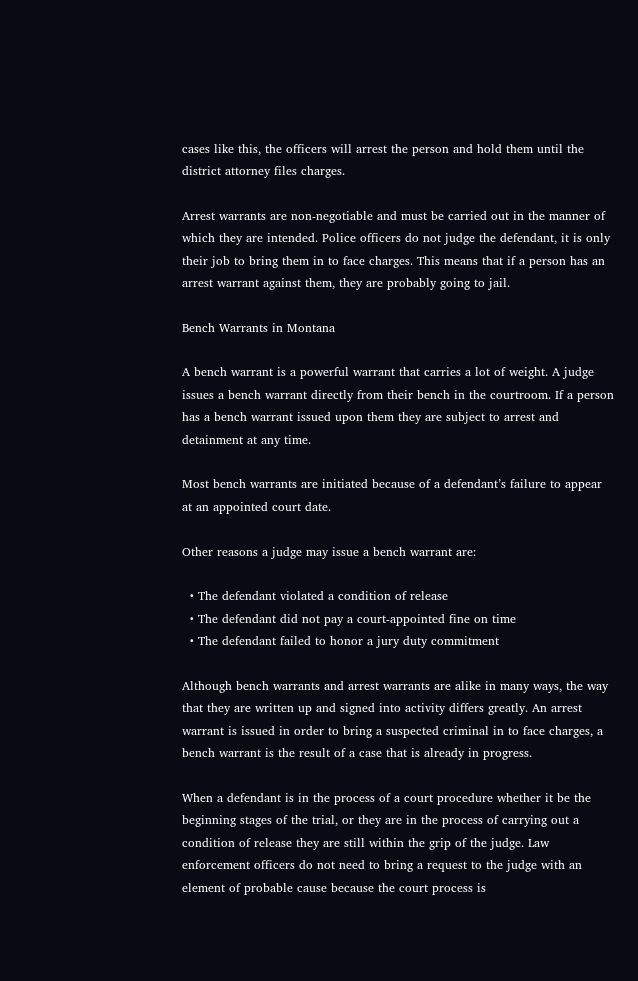cases like this, the officers will arrest the person and hold them until the district attorney files charges.

Arrest warrants are non-negotiable and must be carried out in the manner of which they are intended. Police officers do not judge the defendant, it is only their job to bring them in to face charges. This means that if a person has an arrest warrant against them, they are probably going to jail.

Bench Warrants in Montana

A bench warrant is a powerful warrant that carries a lot of weight. A judge issues a bench warrant directly from their bench in the courtroom. If a person has a bench warrant issued upon them they are subject to arrest and detainment at any time.

Most bench warrants are initiated because of a defendant’s failure to appear at an appointed court date.

Other reasons a judge may issue a bench warrant are:

  • The defendant violated a condition of release
  • The defendant did not pay a court-appointed fine on time
  • The defendant failed to honor a jury duty commitment

Although bench warrants and arrest warrants are alike in many ways, the way that they are written up and signed into activity differs greatly. An arrest warrant is issued in order to bring a suspected criminal in to face charges, a bench warrant is the result of a case that is already in progress.

When a defendant is in the process of a court procedure whether it be the beginning stages of the trial, or they are in the process of carrying out a condition of release they are still within the grip of the judge. Law enforcement officers do not need to bring a request to the judge with an element of probable cause because the court process is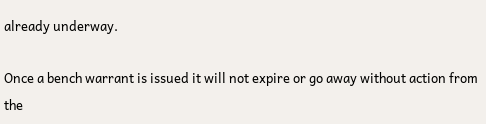already underway.

Once a bench warrant is issued it will not expire or go away without action from the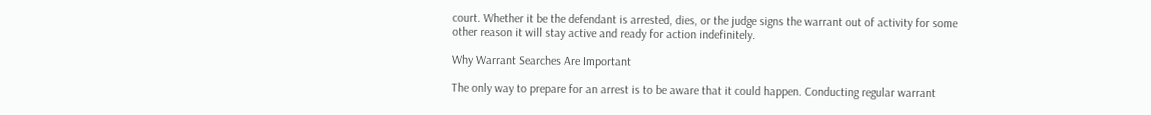court. Whether it be the defendant is arrested, dies, or the judge signs the warrant out of activity for some other reason it will stay active and ready for action indefinitely.

Why Warrant Searches Are Important

The only way to prepare for an arrest is to be aware that it could happen. Conducting regular warrant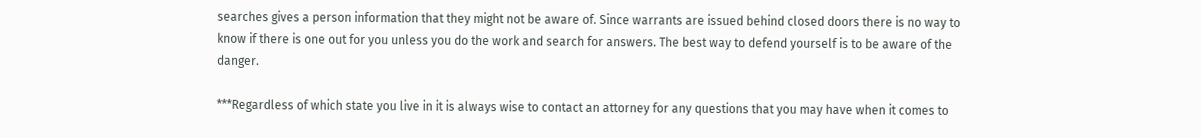searches gives a person information that they might not be aware of. Since warrants are issued behind closed doors there is no way to know if there is one out for you unless you do the work and search for answers. The best way to defend yourself is to be aware of the danger.

***Regardless of which state you live in it is always wise to contact an attorney for any questions that you may have when it comes to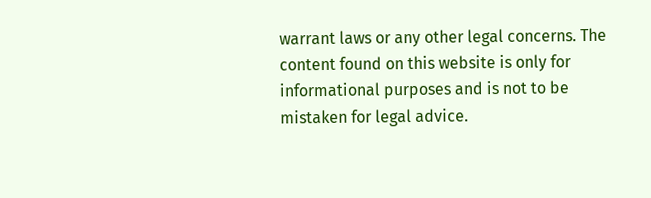warrant laws or any other legal concerns. The content found on this website is only for informational purposes and is not to be mistaken for legal advice.